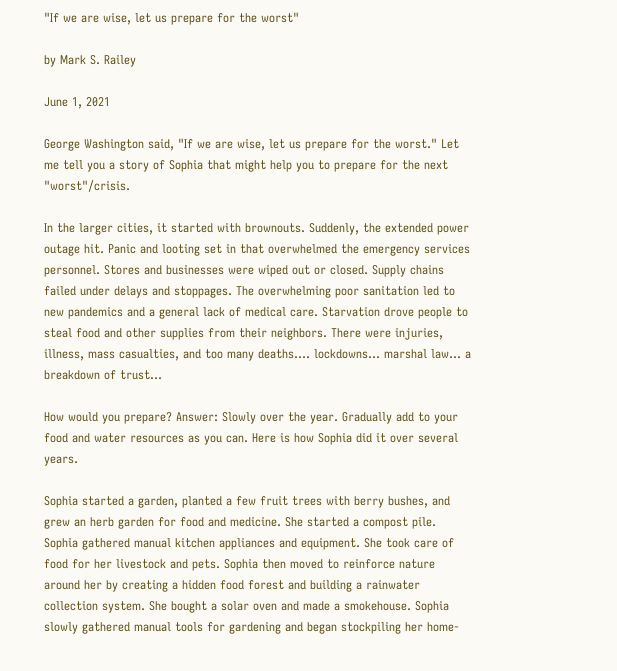"If we are wise, let us prepare for the worst"

by Mark S. Railey

June 1, 2021

George Washington said, "If we are wise, let us prepare for the worst." Let me tell you a story of Sophia that might help you to prepare for the next "worst"/crisis.

In the larger cities, it started with brownouts. Suddenly, the extended power outage hit. Panic and looting set in that overwhelmed the emergency services personnel. Stores and businesses were wiped out or closed. Supply chains failed under delays and stoppages. The overwhelming poor sanitation led to new pandemics and a general lack of medical care. Starvation drove people to steal food and other supplies from their neighbors. There were injuries, illness, mass casualties, and too many deaths.... lockdowns... marshal law... a breakdown of trust...

How would you prepare? Answer: Slowly over the year. Gradually add to your food and water resources as you can. Here is how Sophia did it over several years.

Sophia started a garden, planted a few fruit trees with berry bushes, and grew an herb garden for food and medicine. She started a compost pile. Sophia gathered manual kitchen appliances and equipment. She took care of food for her livestock and pets. Sophia then moved to reinforce nature around her by creating a hidden food forest and building a rainwater collection system. She bought a solar oven and made a smokehouse. Sophia slowly gathered manual tools for gardening and began stockpiling her home-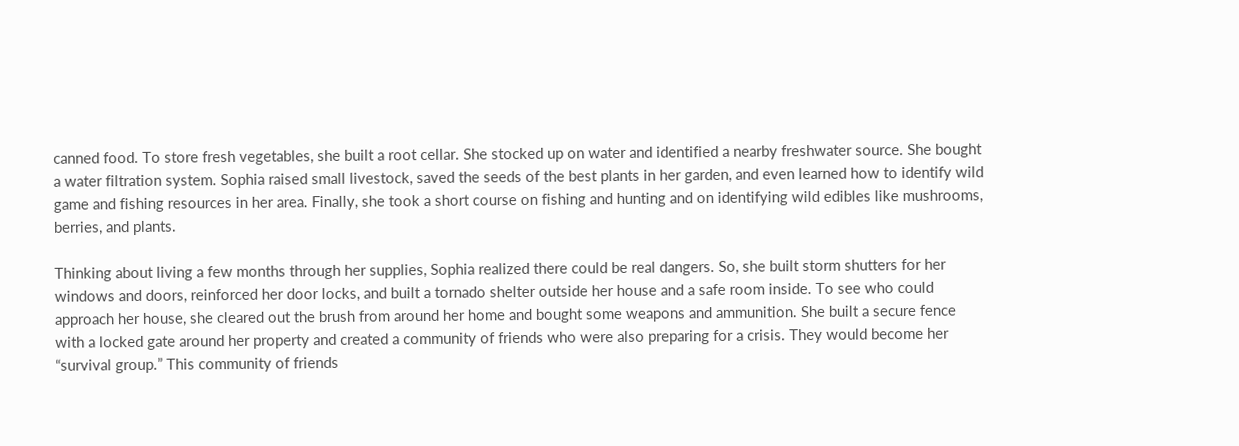canned food. To store fresh vegetables, she built a root cellar. She stocked up on water and identified a nearby freshwater source. She bought a water filtration system. Sophia raised small livestock, saved the seeds of the best plants in her garden, and even learned how to identify wild game and fishing resources in her area. Finally, she took a short course on fishing and hunting and on identifying wild edibles like mushrooms, berries, and plants.

Thinking about living a few months through her supplies, Sophia realized there could be real dangers. So, she built storm shutters for her windows and doors, reinforced her door locks, and built a tornado shelter outside her house and a safe room inside. To see who could approach her house, she cleared out the brush from around her home and bought some weapons and ammunition. She built a secure fence with a locked gate around her property and created a community of friends who were also preparing for a crisis. They would become her “survival group.” This community of friends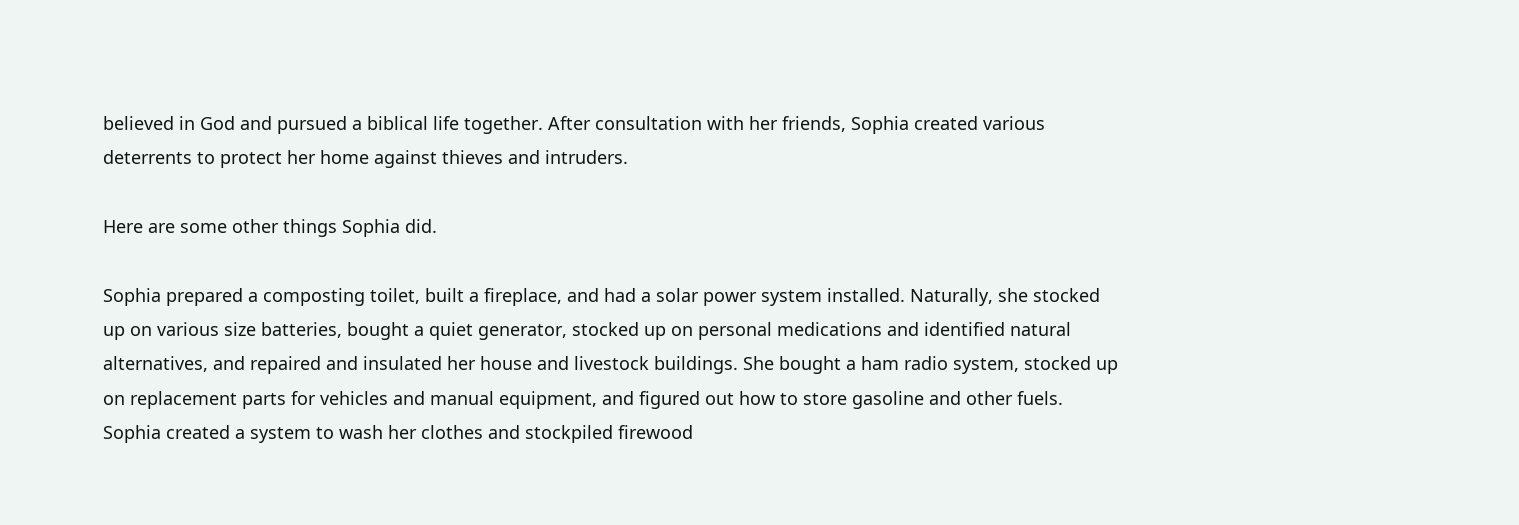believed in God and pursued a biblical life together. After consultation with her friends, Sophia created various deterrents to protect her home against thieves and intruders.

Here are some other things Sophia did.

Sophia prepared a composting toilet, built a fireplace, and had a solar power system installed. Naturally, she stocked up on various size batteries, bought a quiet generator, stocked up on personal medications and identified natural alternatives, and repaired and insulated her house and livestock buildings. She bought a ham radio system, stocked up on replacement parts for vehicles and manual equipment, and figured out how to store gasoline and other fuels. Sophia created a system to wash her clothes and stockpiled firewood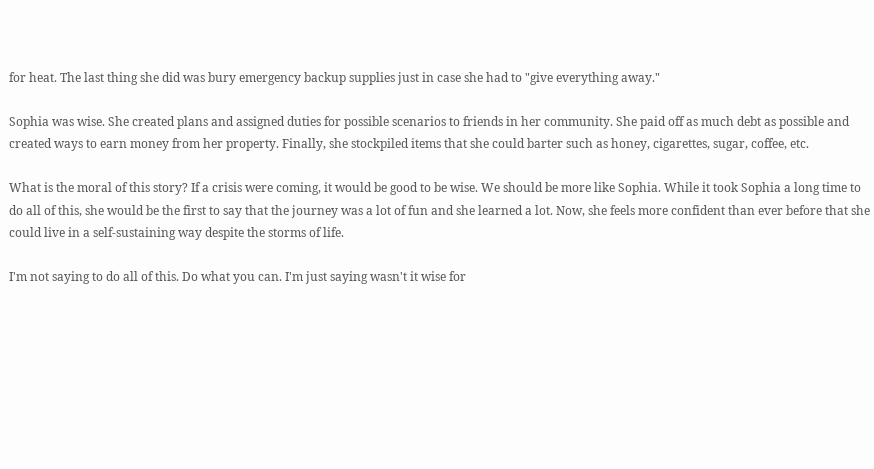for heat. The last thing she did was bury emergency backup supplies just in case she had to "give everything away."

Sophia was wise. She created plans and assigned duties for possible scenarios to friends in her community. She paid off as much debt as possible and created ways to earn money from her property. Finally, she stockpiled items that she could barter such as honey, cigarettes, sugar, coffee, etc.

What is the moral of this story? If a crisis were coming, it would be good to be wise. We should be more like Sophia. While it took Sophia a long time to do all of this, she would be the first to say that the journey was a lot of fun and she learned a lot. Now, she feels more confident than ever before that she could live in a self-sustaining way despite the storms of life.

I'm not saying to do all of this. Do what you can. I'm just saying wasn't it wise for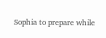Sophia to prepare while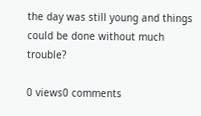the day was still young and things could be done without much trouble?

0 views0 comments